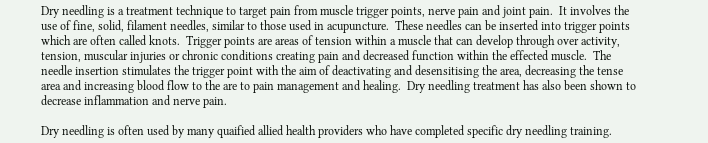Dry needling is a treatment technique to target pain from muscle trigger points, nerve pain and joint pain.  It involves the use of fine, solid, filament needles, similar to those used in acupuncture.  These needles can be inserted into trigger points which are often called knots.  Trigger points are areas of tension within a muscle that can develop through over activity, tension, muscular injuries or chronic conditions creating pain and decreased function within the effected muscle.  The needle insertion stimulates the trigger point with the aim of deactivating and desensitising the area, decreasing the tense area and increasing blood flow to the are to pain management and healing.  Dry needling treatment has also been shown to decrease inflammation and nerve pain.

Dry needling is often used by many quaified allied health providers who have completed specific dry needling training.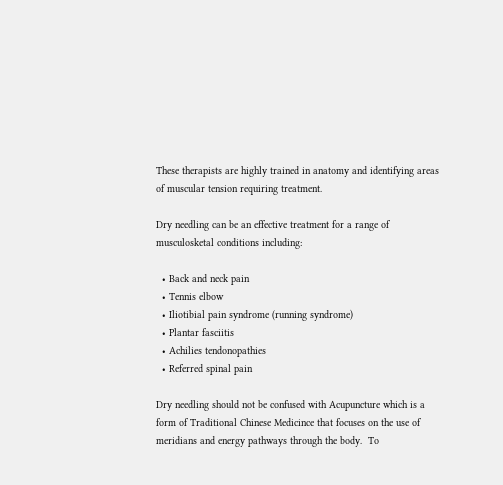These therapists are highly trained in anatomy and identifying areas of muscular tension requiring treatment.

Dry needling can be an effective treatment for a range of musculosketal conditions including:

  • Back and neck pain
  • Tennis elbow
  • Iliotibial pain syndrome (running syndrome)
  • Plantar fasciitis
  • Achilies tendonopathies
  • Referred spinal pain

Dry needling should not be confused with Acupuncture which is a form of Traditional Chinese Medicince that focuses on the use of meridians and energy pathways through the body.  To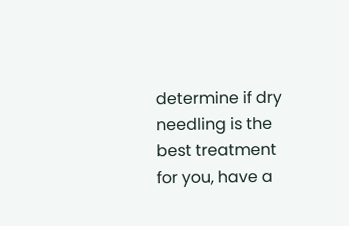determine if dry needling is the best treatment for you, have a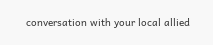conversation with your local allied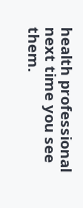health professional next time you see them.